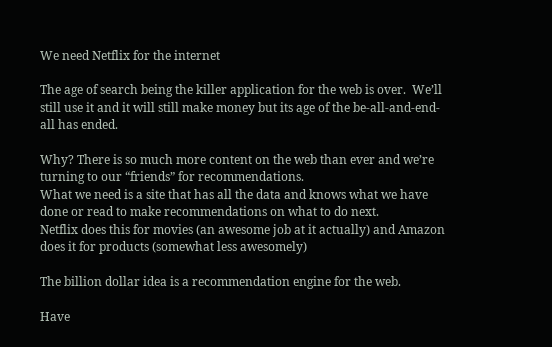We need Netflix for the internet

The age of search being the killer application for the web is over.  We’ll still use it and it will still make money but its age of the be-all-and-end-all has ended.

Why? There is so much more content on the web than ever and we’re turning to our “friends” for recommendations.
What we need is a site that has all the data and knows what we have done or read to make recommendations on what to do next.
Netflix does this for movies (an awesome job at it actually) and Amazon does it for products (somewhat less awesomely)

The billion dollar idea is a recommendation engine for the web.

Have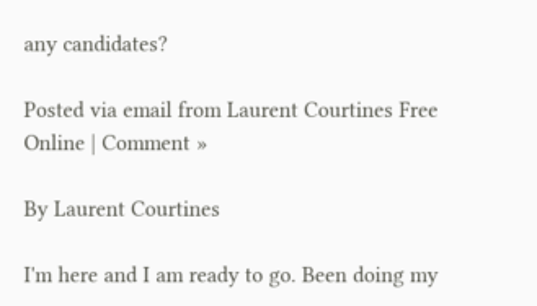any candidates?

Posted via email from Laurent Courtines Free Online | Comment »

By Laurent Courtines

I'm here and I am ready to go. Been doing my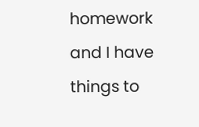homework and I have things to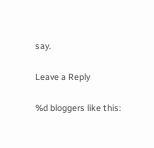say.

Leave a Reply

%d bloggers like this: